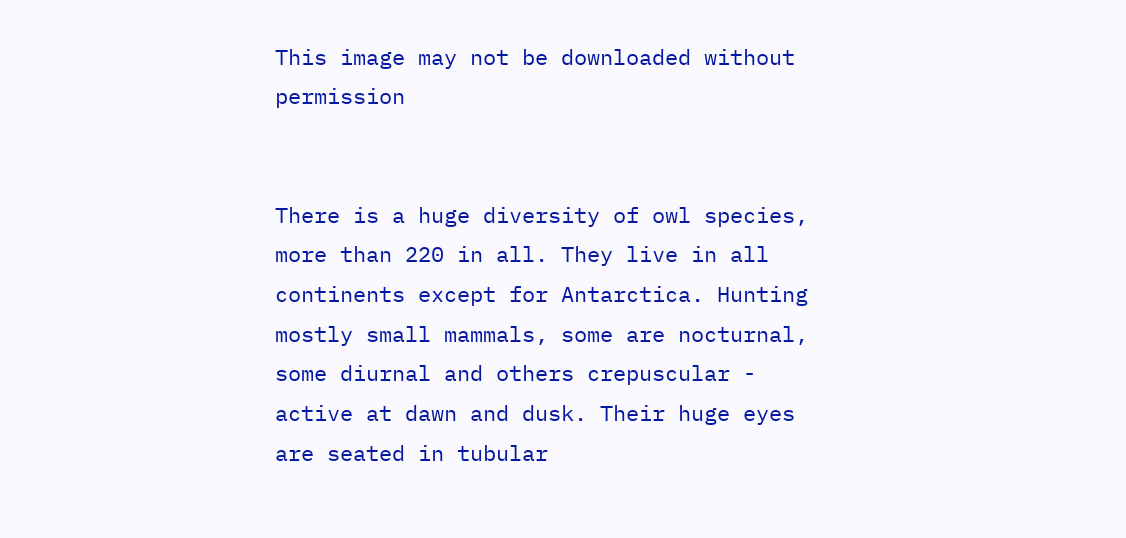This image may not be downloaded without permission


There is a huge diversity of owl species, more than 220 in all. They live in all continents except for Antarctica. Hunting mostly small mammals, some are nocturnal, some diurnal and others crepuscular - active at dawn and dusk. Their huge eyes are seated in tubular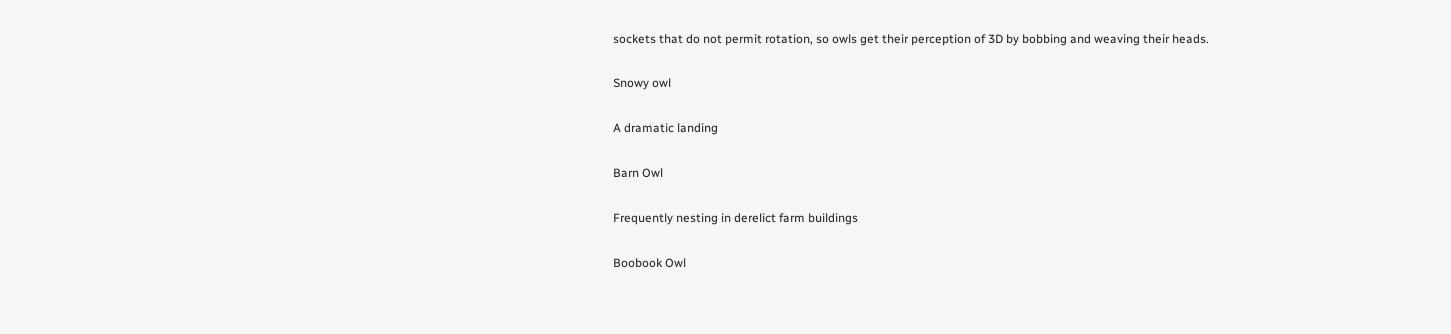sockets that do not permit rotation, so owls get their perception of 3D by bobbing and weaving their heads.

Snowy owl

A dramatic landing

Barn Owl

Frequently nesting in derelict farm buildings

Boobook Owl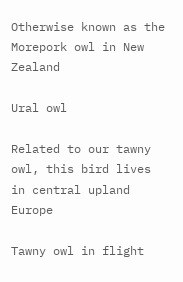Otherwise known as the Morepork owl in New Zealand

Ural owl

Related to our tawny owl, this bird lives in central upland Europe

Tawny owl in flight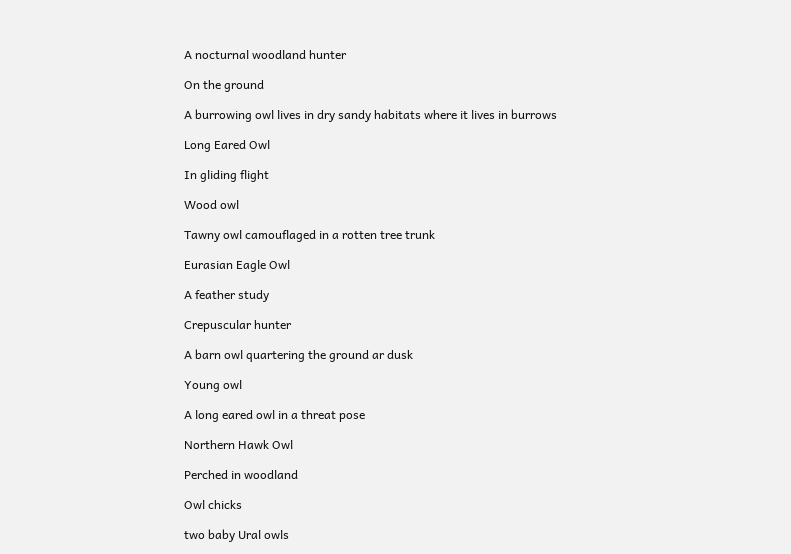A nocturnal woodland hunter

On the ground

A burrowing owl lives in dry sandy habitats where it lives in burrows

Long Eared Owl

In gliding flight

Wood owl

Tawny owl camouflaged in a rotten tree trunk

Eurasian Eagle Owl

A feather study

Crepuscular hunter

A barn owl quartering the ground ar dusk

Young owl

A long eared owl in a threat pose

Northern Hawk Owl

Perched in woodland

Owl chicks

two baby Ural owls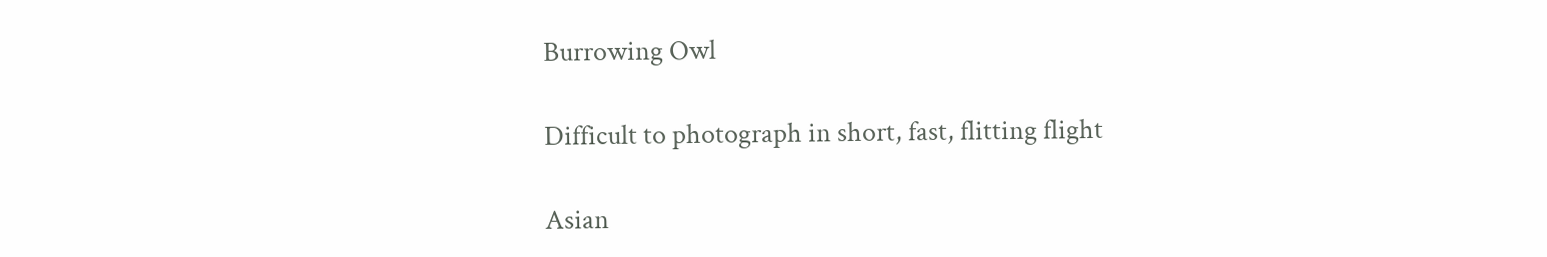Burrowing Owl

Difficult to photograph in short, fast, flitting flight

Asian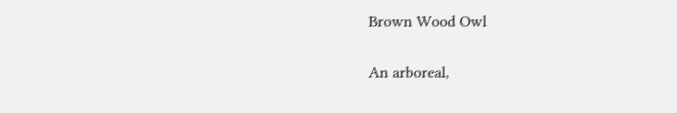Brown Wood Owl

An arboreal,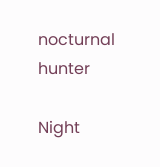nocturnal hunter

Night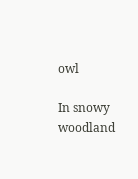owl

In snowy woodland